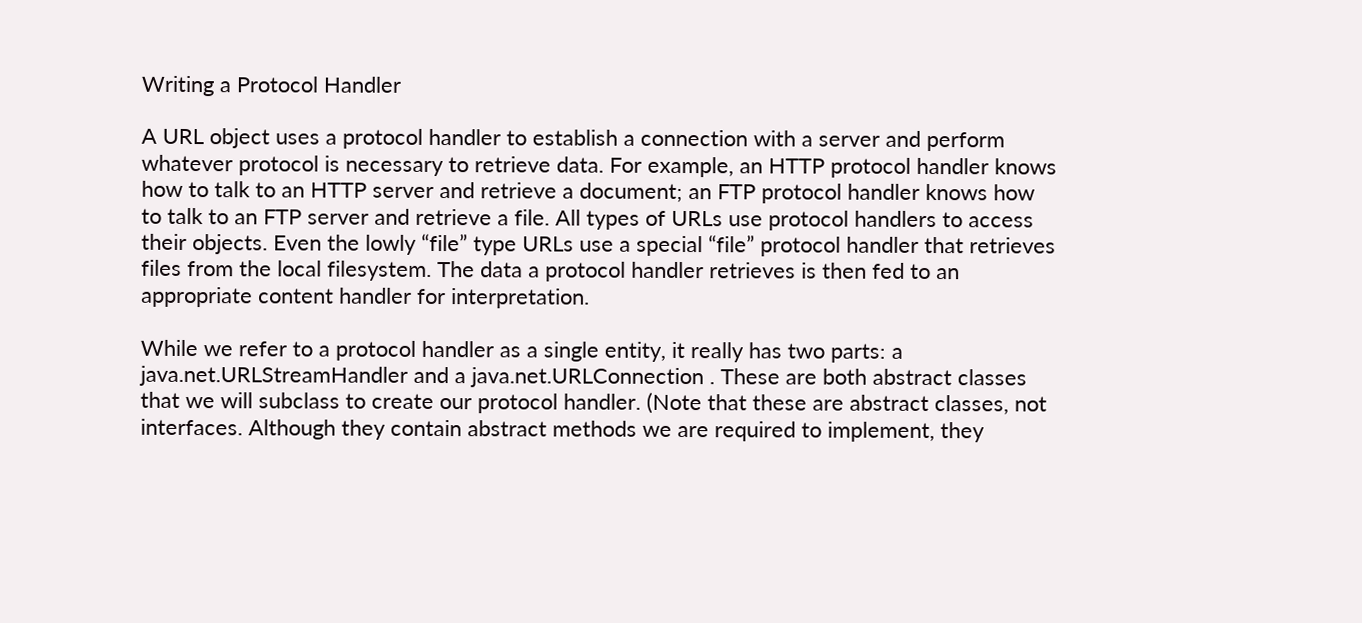Writing a Protocol Handler

A URL object uses a protocol handler to establish a connection with a server and perform whatever protocol is necessary to retrieve data. For example, an HTTP protocol handler knows how to talk to an HTTP server and retrieve a document; an FTP protocol handler knows how to talk to an FTP server and retrieve a file. All types of URLs use protocol handlers to access their objects. Even the lowly “file” type URLs use a special “file” protocol handler that retrieves files from the local filesystem. The data a protocol handler retrieves is then fed to an appropriate content handler for interpretation.

While we refer to a protocol handler as a single entity, it really has two parts: a java.net.URLStreamHandler and a java.net.URLConnection . These are both abstract classes that we will subclass to create our protocol handler. (Note that these are abstract classes, not interfaces. Although they contain abstract methods we are required to implement, they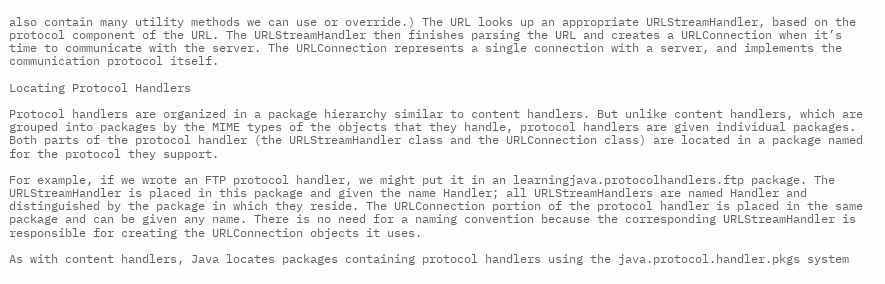also contain many utility methods we can use or override.) The URL looks up an appropriate URLStreamHandler, based on the protocol component of the URL. The URLStreamHandler then finishes parsing the URL and creates a URLConnection when it’s time to communicate with the server. The URLConnection represents a single connection with a server, and implements the communication protocol itself.

Locating Protocol Handlers

Protocol handlers are organized in a package hierarchy similar to content handlers. But unlike content handlers, which are grouped into packages by the MIME types of the objects that they handle, protocol handlers are given individual packages. Both parts of the protocol handler (the URLStreamHandler class and the URLConnection class) are located in a package named for the protocol they support.

For example, if we wrote an FTP protocol handler, we might put it in an learningjava.protocolhandlers.ftp package. The URLStreamHandler is placed in this package and given the name Handler; all URLStreamHandlers are named Handler and distinguished by the package in which they reside. The URLConnection portion of the protocol handler is placed in the same package and can be given any name. There is no need for a naming convention because the corresponding URLStreamHandler is responsible for creating the URLConnection objects it uses.

As with content handlers, Java locates packages containing protocol handlers using the java.protocol.handler.pkgs system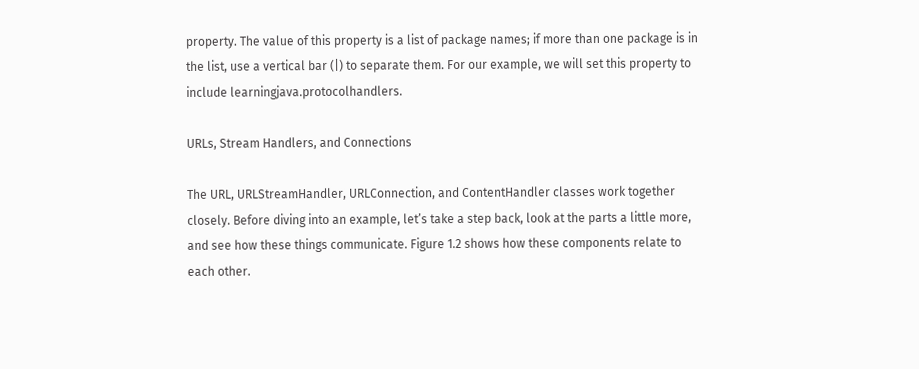property. The value of this property is a list of package names; if more than one package is in the list, use a vertical bar (|) to separate them. For our example, we will set this property to include learningjava.protocolhandlers.

URLs, Stream Handlers, and Connections

The URL, URLStreamHandler, URLConnection, and ContentHandler classes work together closely. Before diving into an example, let’s take a step back, look at the parts a little more, and see how these things communicate. Figure 1.2 shows how these components relate to each other.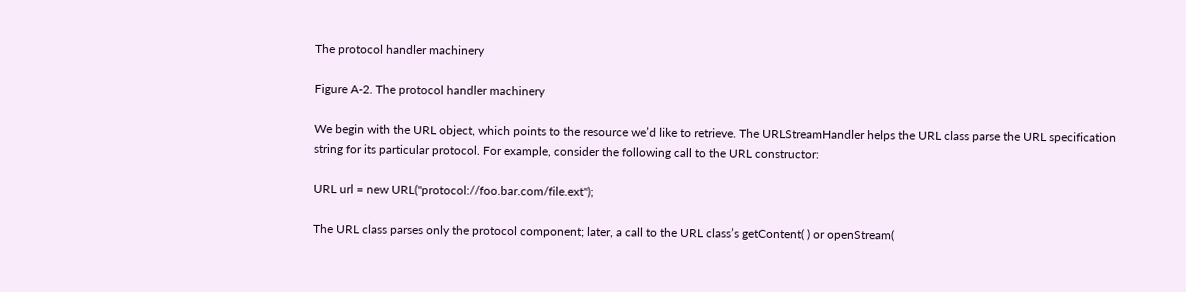The protocol handler machinery

Figure A-2. The protocol handler machinery

We begin with the URL object, which points to the resource we’d like to retrieve. The URLStreamHandler helps the URL class parse the URL specification string for its particular protocol. For example, consider the following call to the URL constructor:

URL url = new URL("protocol://foo.bar.com/file.ext");

The URL class parses only the protocol component; later, a call to the URL class’s getContent( ) or openStream(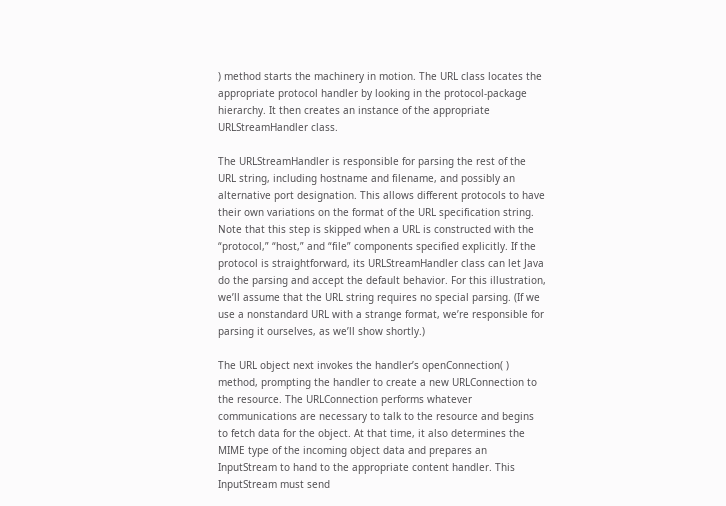) method starts the machinery in motion. The URL class locates the appropriate protocol handler by looking in the protocol-package hierarchy. It then creates an instance of the appropriate URLStreamHandler class.

The URLStreamHandler is responsible for parsing the rest of the URL string, including hostname and filename, and possibly an alternative port designation. This allows different protocols to have their own variations on the format of the URL specification string. Note that this step is skipped when a URL is constructed with the “protocol,” “host,” and “file” components specified explicitly. If the protocol is straightforward, its URLStreamHandler class can let Java do the parsing and accept the default behavior. For this illustration, we’ll assume that the URL string requires no special parsing. (If we use a nonstandard URL with a strange format, we’re responsible for parsing it ourselves, as we’ll show shortly.)

The URL object next invokes the handler’s openConnection( ) method, prompting the handler to create a new URLConnection to the resource. The URLConnection performs whatever communications are necessary to talk to the resource and begins to fetch data for the object. At that time, it also determines the MIME type of the incoming object data and prepares an InputStream to hand to the appropriate content handler. This InputStream must send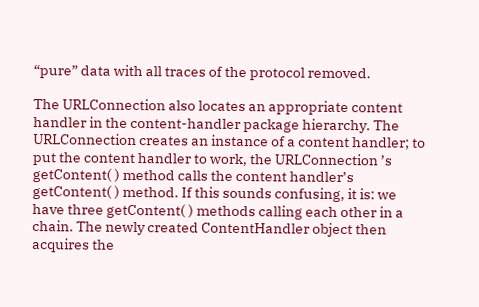“pure” data with all traces of the protocol removed.

The URLConnection also locates an appropriate content handler in the content-handler package hierarchy. The URLConnection creates an instance of a content handler; to put the content handler to work, the URLConnection ’s getContent( ) method calls the content handler’s getContent( ) method. If this sounds confusing, it is: we have three getContent( ) methods calling each other in a chain. The newly created ContentHandler object then acquires the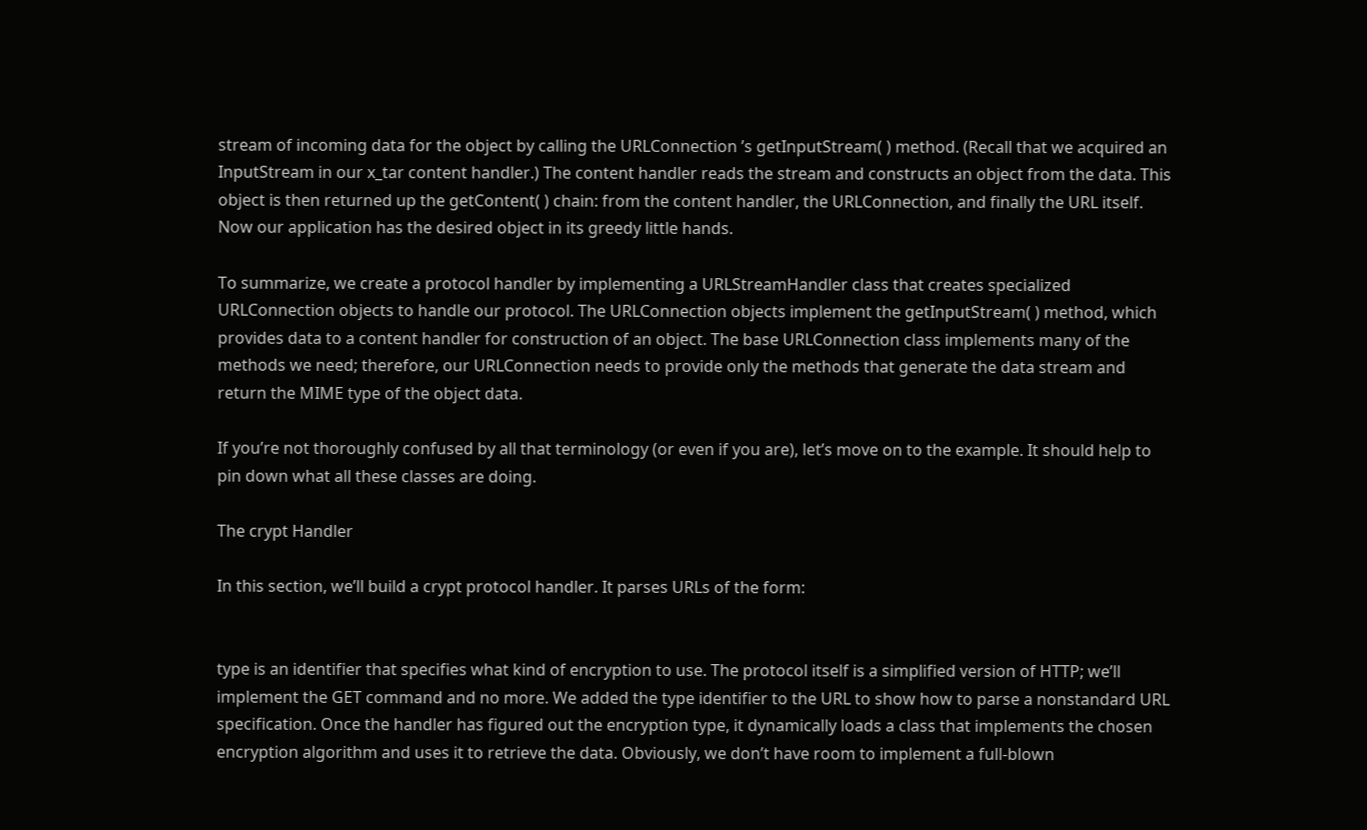stream of incoming data for the object by calling the URLConnection ’s getInputStream( ) method. (Recall that we acquired an InputStream in our x_tar content handler.) The content handler reads the stream and constructs an object from the data. This object is then returned up the getContent( ) chain: from the content handler, the URLConnection, and finally the URL itself. Now our application has the desired object in its greedy little hands.

To summarize, we create a protocol handler by implementing a URLStreamHandler class that creates specialized URLConnection objects to handle our protocol. The URLConnection objects implement the getInputStream( ) method, which provides data to a content handler for construction of an object. The base URLConnection class implements many of the methods we need; therefore, our URLConnection needs to provide only the methods that generate the data stream and return the MIME type of the object data.

If you’re not thoroughly confused by all that terminology (or even if you are), let’s move on to the example. It should help to pin down what all these classes are doing.

The crypt Handler

In this section, we’ll build a crypt protocol handler. It parses URLs of the form:


type is an identifier that specifies what kind of encryption to use. The protocol itself is a simplified version of HTTP; we’ll implement the GET command and no more. We added the type identifier to the URL to show how to parse a nonstandard URL specification. Once the handler has figured out the encryption type, it dynamically loads a class that implements the chosen encryption algorithm and uses it to retrieve the data. Obviously, we don’t have room to implement a full-blown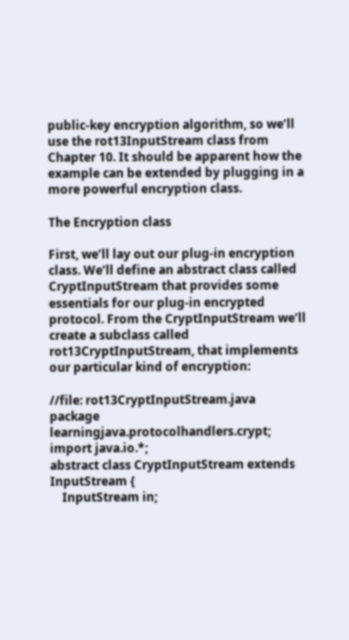public-key encryption algorithm, so we’ll use the rot13InputStream class from Chapter 10. It should be apparent how the example can be extended by plugging in a more powerful encryption class.

The Encryption class

First, we’ll lay out our plug-in encryption class. We’ll define an abstract class called CryptInputStream that provides some essentials for our plug-in encrypted protocol. From the CryptInputStream we’ll create a subclass called rot13CryptInputStream, that implements our particular kind of encryption:

//file: rot13CryptInputStream.java
package learningjava.protocolhandlers.crypt;
import java.io.*;
abstract class CryptInputStream extends InputStream {
    InputStream in;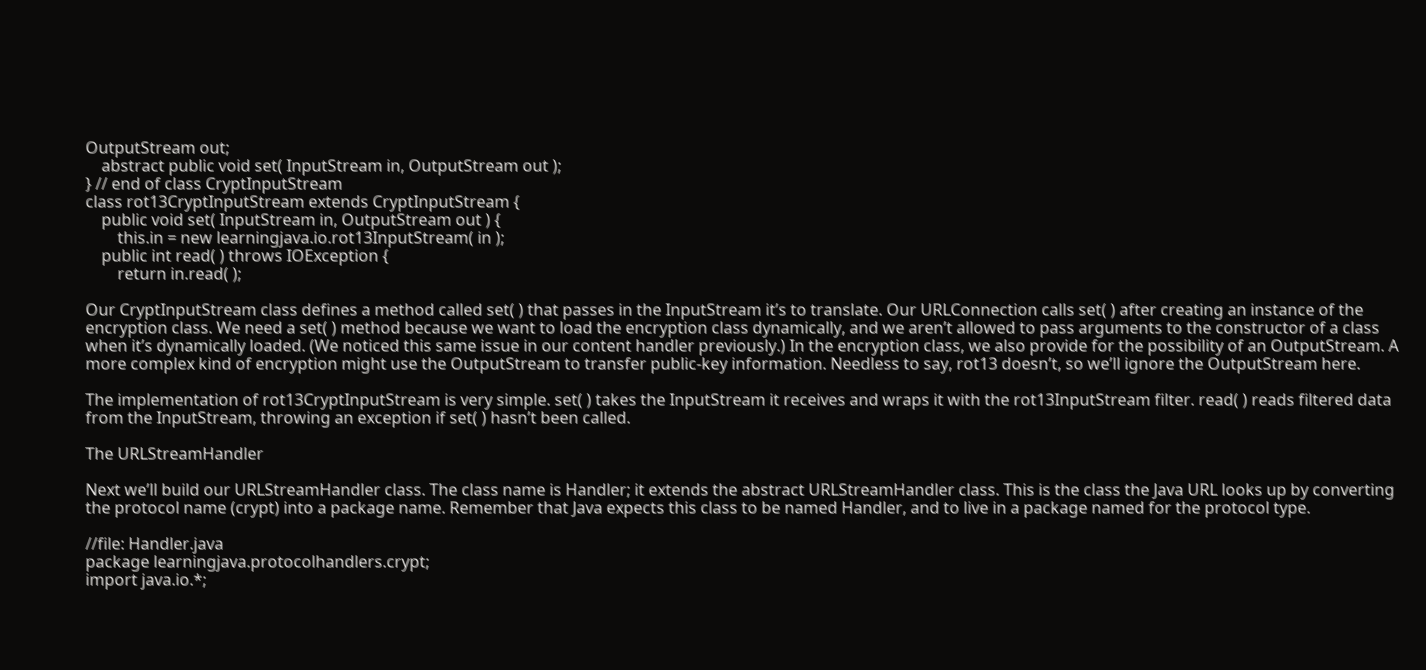OutputStream out;
    abstract public void set( InputStream in, OutputStream out );
} // end of class CryptInputStream
class rot13CryptInputStream extends CryptInputStream {
    public void set( InputStream in, OutputStream out ) {
        this.in = new learningjava.io.rot13InputStream( in );
    public int read( ) throws IOException {
        return in.read( );

Our CryptInputStream class defines a method called set( ) that passes in the InputStream it’s to translate. Our URLConnection calls set( ) after creating an instance of the encryption class. We need a set( ) method because we want to load the encryption class dynamically, and we aren’t allowed to pass arguments to the constructor of a class when it’s dynamically loaded. (We noticed this same issue in our content handler previously.) In the encryption class, we also provide for the possibility of an OutputStream. A more complex kind of encryption might use the OutputStream to transfer public-key information. Needless to say, rot13 doesn’t, so we’ll ignore the OutputStream here.

The implementation of rot13CryptInputStream is very simple. set( ) takes the InputStream it receives and wraps it with the rot13InputStream filter. read( ) reads filtered data from the InputStream, throwing an exception if set( ) hasn’t been called.

The URLStreamHandler

Next we’ll build our URLStreamHandler class. The class name is Handler; it extends the abstract URLStreamHandler class. This is the class the Java URL looks up by converting the protocol name (crypt) into a package name. Remember that Java expects this class to be named Handler, and to live in a package named for the protocol type.

//file: Handler.java
package learningjava.protocolhandlers.crypt;
import java.io.*;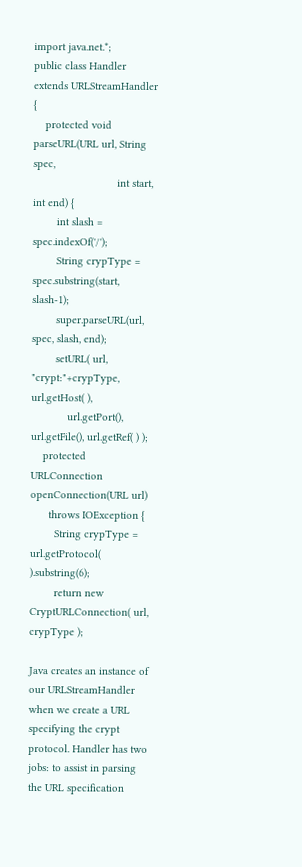import java.net.*;
public class Handler extends URLStreamHandler {
    protected void parseURL(URL url, String spec,
                            int start, int end) {
        int slash = spec.indexOf('/');
        String crypType = spec.substring(start, slash-1);
        super.parseURL(url, spec, slash, end);
        setURL( url, "crypt:"+crypType, url.getHost( ),
            url.getPort(), url.getFile(), url.getRef( ) );
    protected URLConnection openConnection(URL url)
      throws IOException {
        String crypType = url.getProtocol( ).substring(6);
        return new CryptURLConnection( url, crypType );

Java creates an instance of our URLStreamHandler when we create a URL specifying the crypt protocol. Handler has two jobs: to assist in parsing the URL specification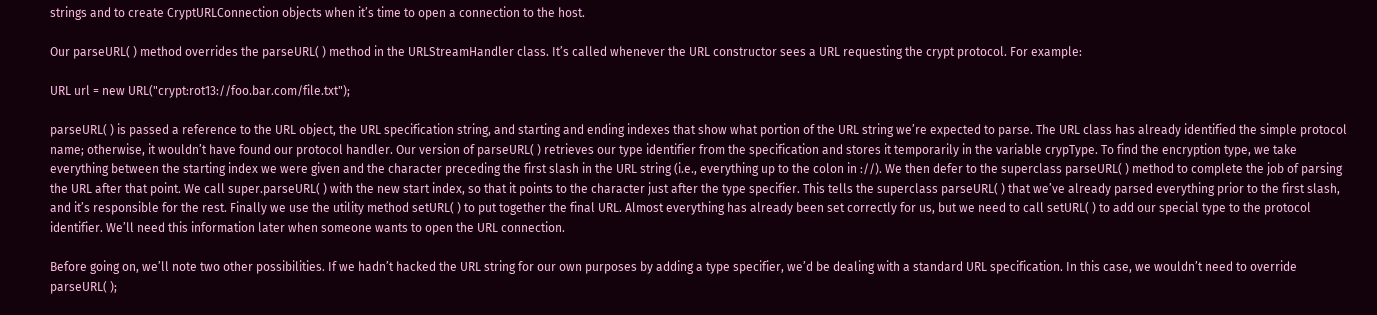strings and to create CryptURLConnection objects when it’s time to open a connection to the host.

Our parseURL( ) method overrides the parseURL( ) method in the URLStreamHandler class. It’s called whenever the URL constructor sees a URL requesting the crypt protocol. For example:

URL url = new URL("crypt:rot13://foo.bar.com/file.txt");

parseURL( ) is passed a reference to the URL object, the URL specification string, and starting and ending indexes that show what portion of the URL string we’re expected to parse. The URL class has already identified the simple protocol name; otherwise, it wouldn’t have found our protocol handler. Our version of parseURL( ) retrieves our type identifier from the specification and stores it temporarily in the variable crypType. To find the encryption type, we take everything between the starting index we were given and the character preceding the first slash in the URL string (i.e., everything up to the colon in ://). We then defer to the superclass parseURL( ) method to complete the job of parsing the URL after that point. We call super.parseURL( ) with the new start index, so that it points to the character just after the type specifier. This tells the superclass parseURL( ) that we’ve already parsed everything prior to the first slash, and it’s responsible for the rest. Finally we use the utility method setURL( ) to put together the final URL. Almost everything has already been set correctly for us, but we need to call setURL( ) to add our special type to the protocol identifier. We’ll need this information later when someone wants to open the URL connection.

Before going on, we’ll note two other possibilities. If we hadn’t hacked the URL string for our own purposes by adding a type specifier, we’d be dealing with a standard URL specification. In this case, we wouldn’t need to override parseURL( );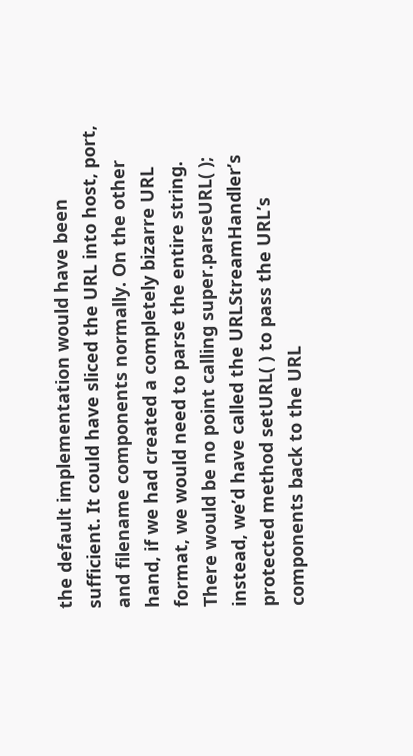the default implementation would have been sufficient. It could have sliced the URL into host, port, and filename components normally. On the other hand, if we had created a completely bizarre URL format, we would need to parse the entire string. There would be no point calling super.parseURL( ); instead, we’d have called the URLStreamHandler’s protected method setURL( ) to pass the URL’s components back to the URL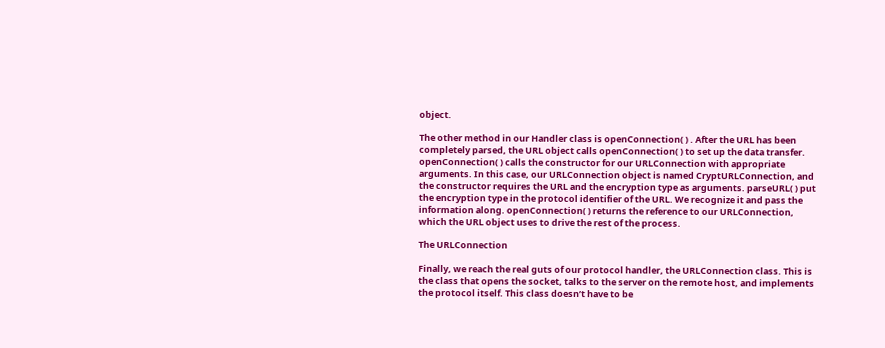object.

The other method in our Handler class is openConnection( ) . After the URL has been completely parsed, the URL object calls openConnection( ) to set up the data transfer. openConnection( ) calls the constructor for our URLConnection with appropriate arguments. In this case, our URLConnection object is named CryptURLConnection, and the constructor requires the URL and the encryption type as arguments. parseURL( ) put the encryption type in the protocol identifier of the URL. We recognize it and pass the information along. openConnection( ) returns the reference to our URLConnection, which the URL object uses to drive the rest of the process.

The URLConnection

Finally, we reach the real guts of our protocol handler, the URLConnection class. This is the class that opens the socket, talks to the server on the remote host, and implements the protocol itself. This class doesn’t have to be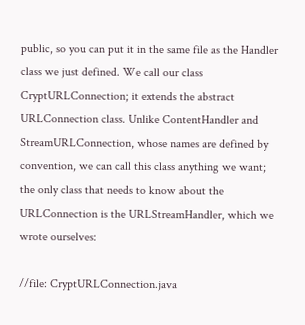public, so you can put it in the same file as the Handler class we just defined. We call our class CryptURLConnection; it extends the abstract URLConnection class. Unlike ContentHandler and StreamURLConnection, whose names are defined by convention, we can call this class anything we want; the only class that needs to know about the URLConnection is the URLStreamHandler, which we wrote ourselves:

//file: CryptURLConnection.java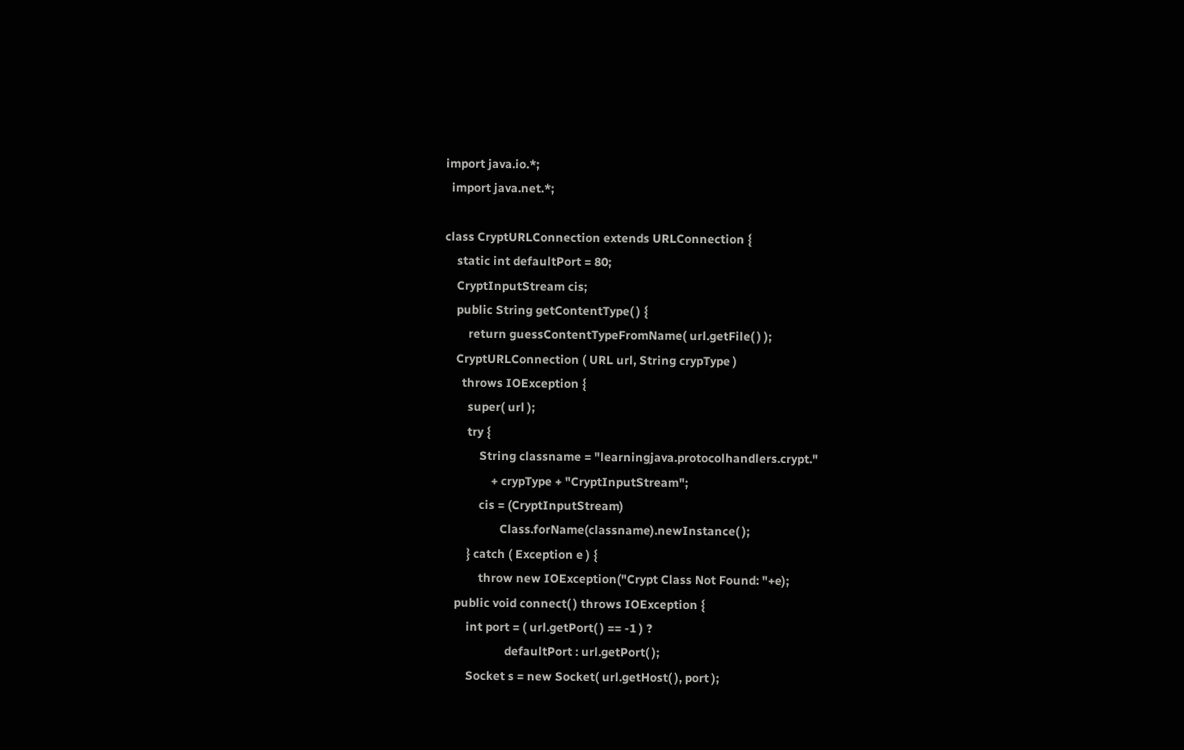import java.io.*;
  import java.net.*;

class CryptURLConnection extends URLConnection {
    static int defaultPort = 80;
    CryptInputStream cis;
    public String getContentType( ) {
        return guessContentTypeFromName( url.getFile( ) );
    CryptURLConnection ( URL url, String crypType )
      throws IOException {
        super( url );
        try {
            String classname = "learningjava.protocolhandlers.crypt."
                + crypType + "CryptInputStream";
            cis = (CryptInputStream)
                   Class.forName(classname).newInstance( );
        } catch ( Exception e ) {
            throw new IOException("Crypt Class Not Found: "+e);
    public void connect( ) throws IOException {
        int port = ( url.getPort( ) == -1 ) ?
                     defaultPort : url.getPort( );
        Socket s = new Socket( url.getHost( ), port );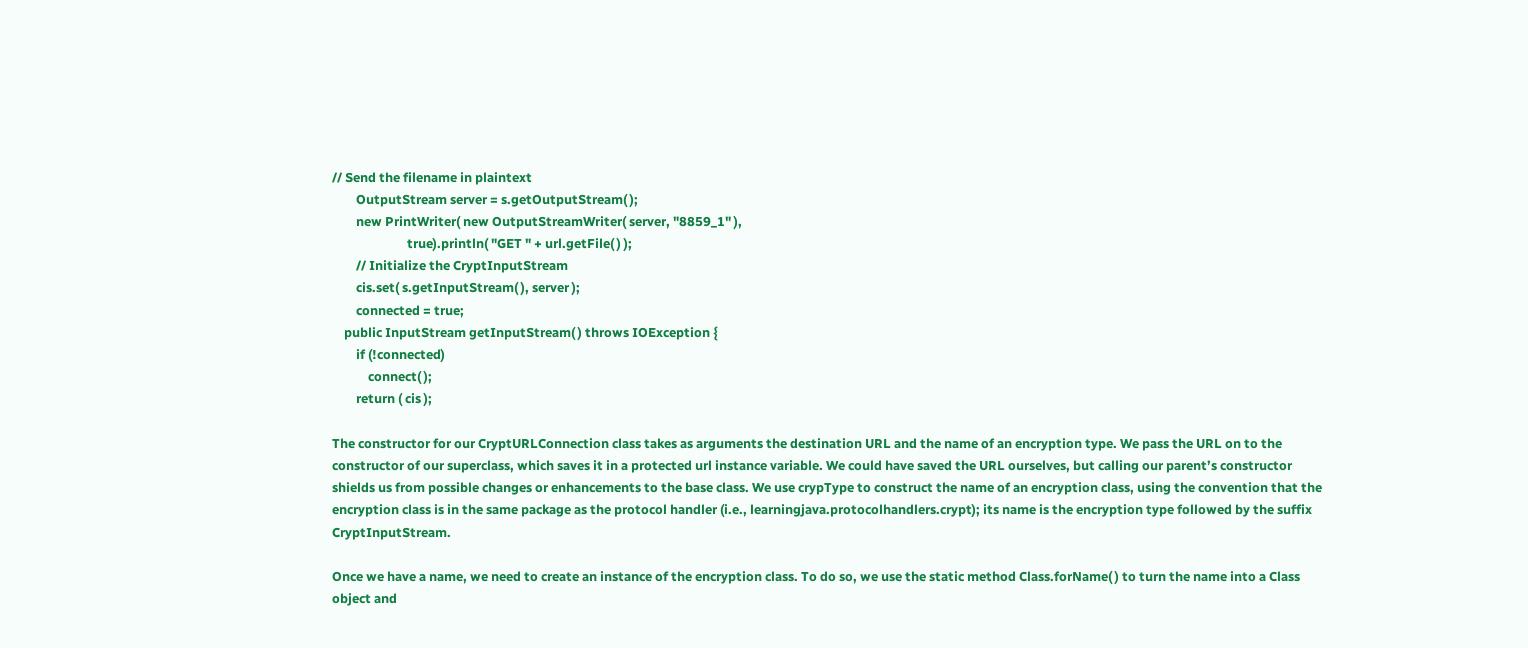// Send the filename in plaintext
        OutputStream server = s.getOutputStream( );
        new PrintWriter( new OutputStreamWriter( server, "8859_1" ),
                         true).println( "GET " + url.getFile( ) );
        // Initialize the CryptInputStream
        cis.set( s.getInputStream( ), server );
        connected = true;
    public InputStream getInputStream( ) throws IOException {
        if (!connected)
            connect( );
        return ( cis );

The constructor for our CryptURLConnection class takes as arguments the destination URL and the name of an encryption type. We pass the URL on to the constructor of our superclass, which saves it in a protected url instance variable. We could have saved the URL ourselves, but calling our parent’s constructor shields us from possible changes or enhancements to the base class. We use crypType to construct the name of an encryption class, using the convention that the encryption class is in the same package as the protocol handler (i.e., learningjava.protocolhandlers.crypt); its name is the encryption type followed by the suffix CryptInputStream.

Once we have a name, we need to create an instance of the encryption class. To do so, we use the static method Class.forName( ) to turn the name into a Class object and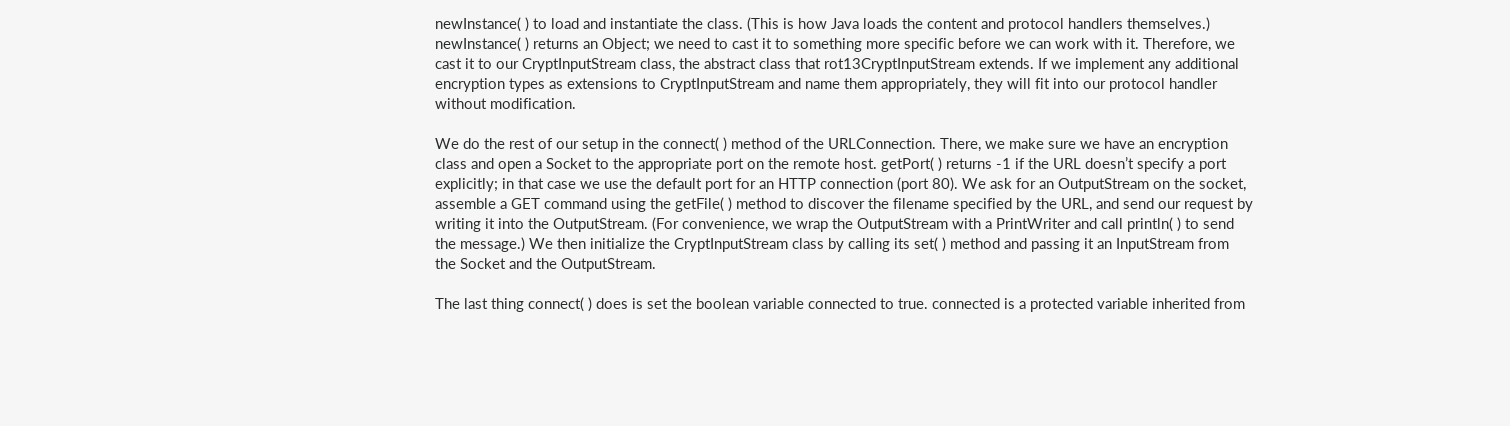newInstance( ) to load and instantiate the class. (This is how Java loads the content and protocol handlers themselves.) newInstance( ) returns an Object; we need to cast it to something more specific before we can work with it. Therefore, we cast it to our CryptInputStream class, the abstract class that rot13CryptInputStream extends. If we implement any additional encryption types as extensions to CryptInputStream and name them appropriately, they will fit into our protocol handler without modification.

We do the rest of our setup in the connect( ) method of the URLConnection. There, we make sure we have an encryption class and open a Socket to the appropriate port on the remote host. getPort( ) returns -1 if the URL doesn’t specify a port explicitly; in that case we use the default port for an HTTP connection (port 80). We ask for an OutputStream on the socket, assemble a GET command using the getFile( ) method to discover the filename specified by the URL, and send our request by writing it into the OutputStream. (For convenience, we wrap the OutputStream with a PrintWriter and call println( ) to send the message.) We then initialize the CryptInputStream class by calling its set( ) method and passing it an InputStream from the Socket and the OutputStream.

The last thing connect( ) does is set the boolean variable connected to true. connected is a protected variable inherited from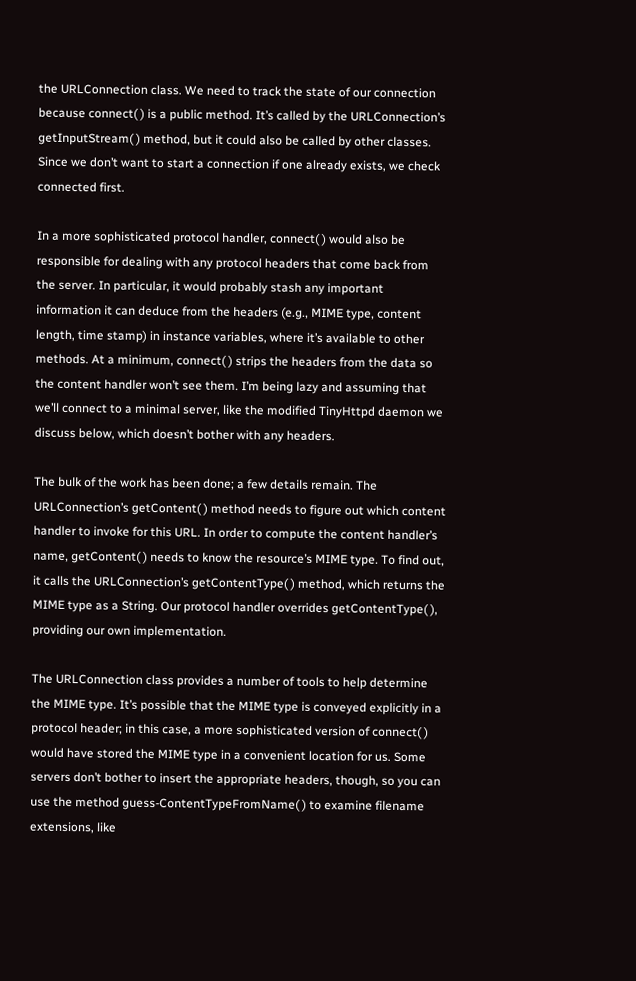the URLConnection class. We need to track the state of our connection because connect( ) is a public method. It’s called by the URLConnection’s getInputStream( ) method, but it could also be called by other classes. Since we don’t want to start a connection if one already exists, we check connected first.

In a more sophisticated protocol handler, connect( ) would also be responsible for dealing with any protocol headers that come back from the server. In particular, it would probably stash any important information it can deduce from the headers (e.g., MIME type, content length, time stamp) in instance variables, where it’s available to other methods. At a minimum, connect( ) strips the headers from the data so the content handler won’t see them. I’m being lazy and assuming that we’ll connect to a minimal server, like the modified TinyHttpd daemon we discuss below, which doesn’t bother with any headers.

The bulk of the work has been done; a few details remain. The URLConnection’s getContent( ) method needs to figure out which content handler to invoke for this URL. In order to compute the content handler’s name, getContent( ) needs to know the resource’s MIME type. To find out, it calls the URLConnection’s getContentType( ) method, which returns the MIME type as a String. Our protocol handler overrides getContentType( ), providing our own implementation.

The URLConnection class provides a number of tools to help determine the MIME type. It’s possible that the MIME type is conveyed explicitly in a protocol header; in this case, a more sophisticated version of connect( ) would have stored the MIME type in a convenient location for us. Some servers don’t bother to insert the appropriate headers, though, so you can use the method guess-ContentTypeFromName( ) to examine filename extensions, like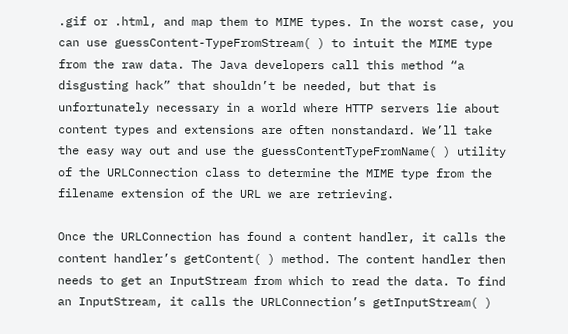.gif or .html, and map them to MIME types. In the worst case, you can use guessContent-TypeFromStream( ) to intuit the MIME type from the raw data. The Java developers call this method “a disgusting hack” that shouldn’t be needed, but that is unfortunately necessary in a world where HTTP servers lie about content types and extensions are often nonstandard. We’ll take the easy way out and use the guessContentTypeFromName( ) utility of the URLConnection class to determine the MIME type from the filename extension of the URL we are retrieving.

Once the URLConnection has found a content handler, it calls the content handler’s getContent( ) method. The content handler then needs to get an InputStream from which to read the data. To find an InputStream, it calls the URLConnection’s getInputStream( )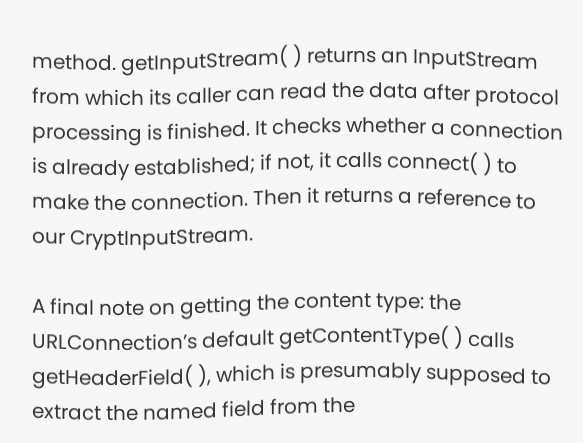method. getInputStream( ) returns an InputStream from which its caller can read the data after protocol processing is finished. It checks whether a connection is already established; if not, it calls connect( ) to make the connection. Then it returns a reference to our CryptInputStream.

A final note on getting the content type: the URLConnection’s default getContentType( ) calls getHeaderField( ), which is presumably supposed to extract the named field from the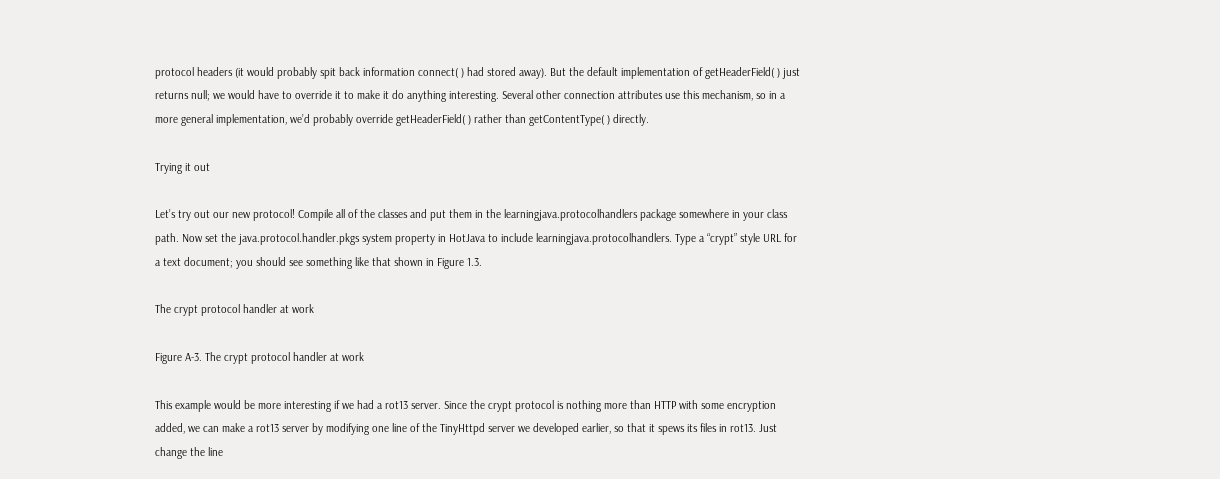protocol headers (it would probably spit back information connect( ) had stored away). But the default implementation of getHeaderField( ) just returns null; we would have to override it to make it do anything interesting. Several other connection attributes use this mechanism, so in a more general implementation, we’d probably override getHeaderField( ) rather than getContentType( ) directly.

Trying it out

Let’s try out our new protocol! Compile all of the classes and put them in the learningjava.protocolhandlers package somewhere in your class path. Now set the java.protocol.handler.pkgs system property in HotJava to include learningjava.protocolhandlers. Type a “crypt” style URL for a text document; you should see something like that shown in Figure 1.3.

The crypt protocol handler at work

Figure A-3. The crypt protocol handler at work

This example would be more interesting if we had a rot13 server. Since the crypt protocol is nothing more than HTTP with some encryption added, we can make a rot13 server by modifying one line of the TinyHttpd server we developed earlier, so that it spews its files in rot13. Just change the line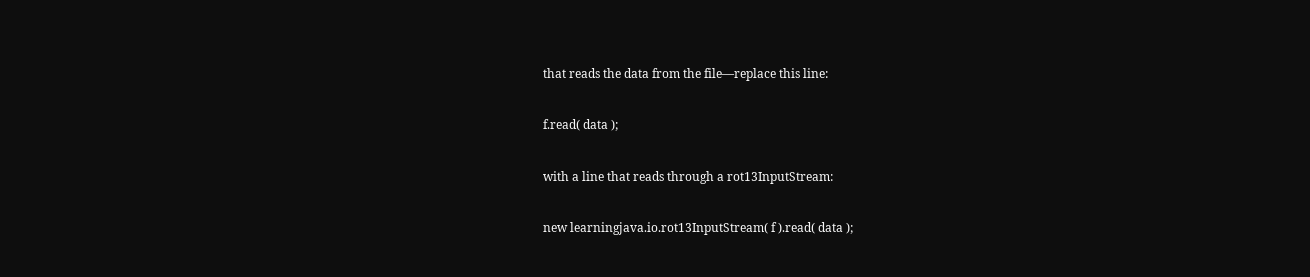that reads the data from the file—replace this line:

f.read( data );

with a line that reads through a rot13InputStream:

new learningjava.io.rot13InputStream( f ).read( data );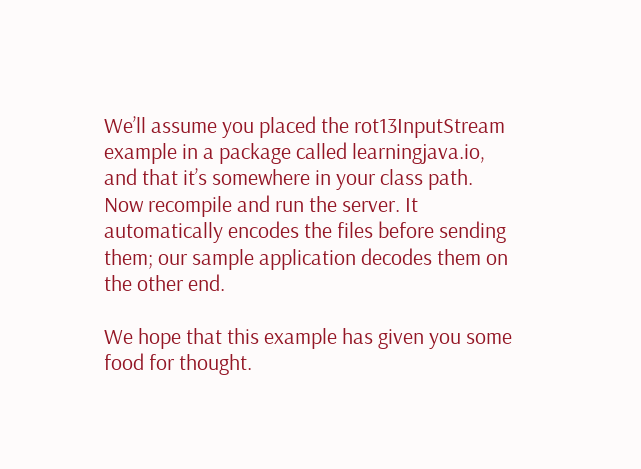We’ll assume you placed the rot13InputStream example in a package called learningjava.io, and that it’s somewhere in your class path. Now recompile and run the server. It automatically encodes the files before sending them; our sample application decodes them on the other end.

We hope that this example has given you some food for thought.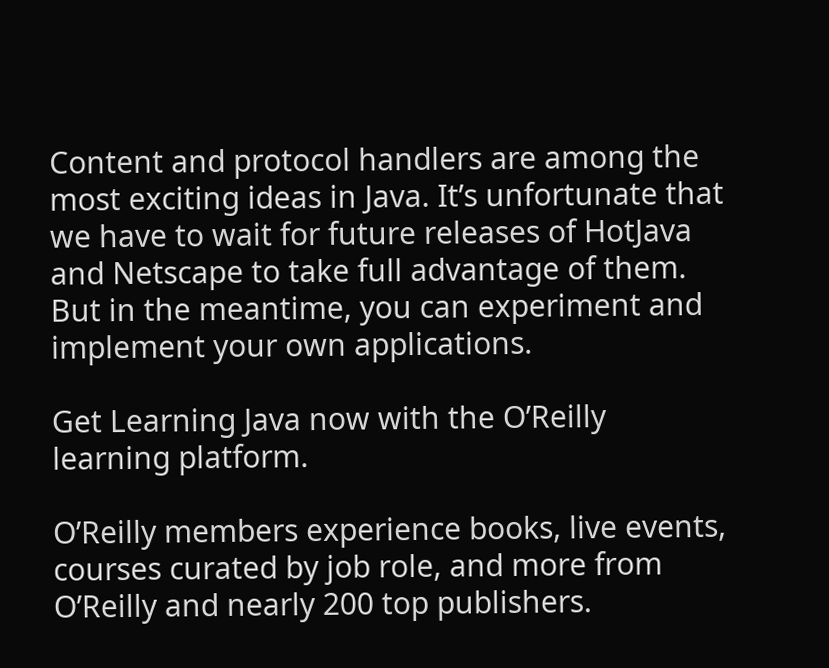Content and protocol handlers are among the most exciting ideas in Java. It’s unfortunate that we have to wait for future releases of HotJava and Netscape to take full advantage of them. But in the meantime, you can experiment and implement your own applications.

Get Learning Java now with the O’Reilly learning platform.

O’Reilly members experience books, live events, courses curated by job role, and more from O’Reilly and nearly 200 top publishers.